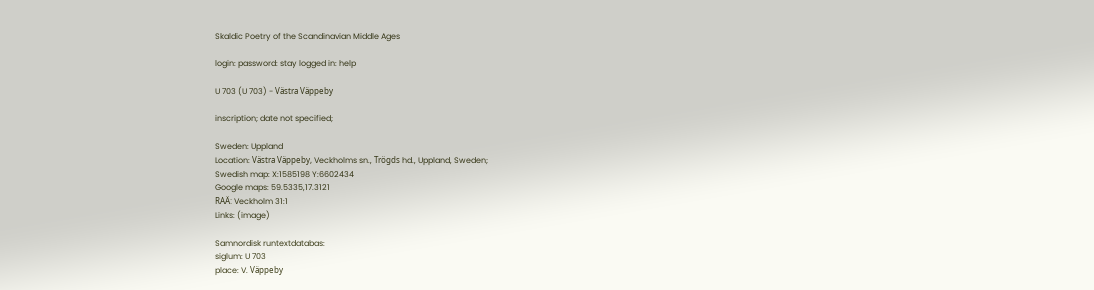Skaldic Poetry of the Scandinavian Middle Ages

login: password: stay logged in: help

U 703 (U 703) - Västra Väppeby

inscription; date not specified;

Sweden: Uppland
Location: Västra Väppeby, Veckholms sn., Trögds hd., Uppland, Sweden;
Swedish map: X:1585198 Y:6602434
Google maps: 59.5335,17.3121
RAÄ: Veckholm 31:1
Links: (image)

Samnordisk runtextdatabas:
siglum: U 703
place: V. Väppeby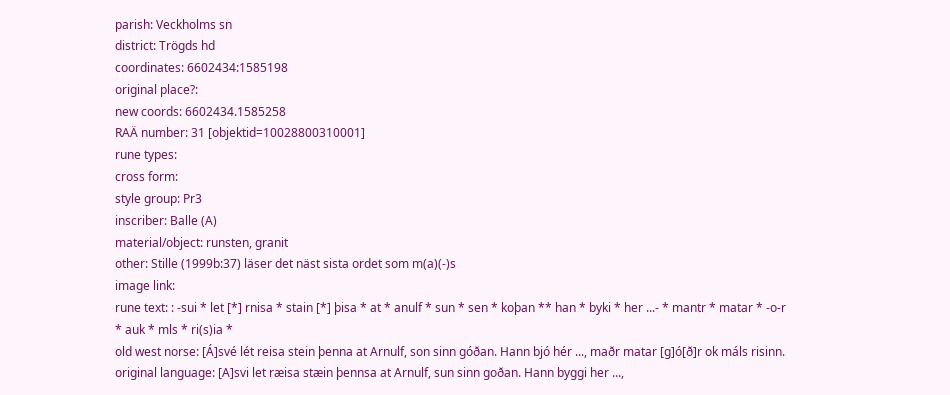parish: Veckholms sn
district: Trögds hd
coordinates: 6602434:1585198
original place?:
new coords: 6602434.1585258
RAÄ number: 31 [objektid=10028800310001]
rune types:
cross form:
style group: Pr3
inscriber: Balle (A)
material/object: runsten, granit
other: Stille (1999b:37) läser det näst sista ordet som m(a)(-)s
image link:
rune text: : -sui * let [*] rnisa * stain [*] þisa * at * anulf * sun * sen * koþan ** han * byki * her ...- * mantr * matar * -o-r * auk * mls * ri(s)ia *
old west norse: [Á]své lét reisa stein þenna at Arnulf, son sinn góðan. Hann bjó hér ..., maðr matar [g]ó[ð]r ok máls risinn.
original language: [A]svi let ræisa stæin þennsa at Arnulf, sun sinn goðan. Hann byggi her ...,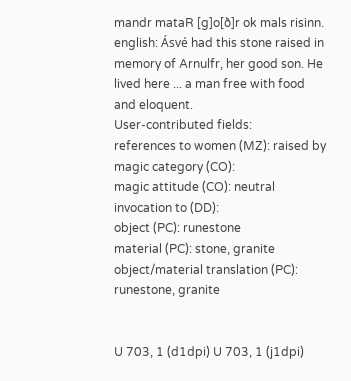mandr mataR [g]o[ð]r ok mals risinn.
english: Ásvé had this stone raised in memory of Arnulfr, her good son. He lived here ... a man free with food and eloquent.
User-contributed fields:
references to women (MZ): raised by
magic category (CO):
magic attitude (CO): neutral
invocation to (DD):
object (PC): runestone
material (PC): stone, granite
object/material translation (PC): runestone, granite


U 703, 1 (d1dpi) U 703, 1 (j1dpi)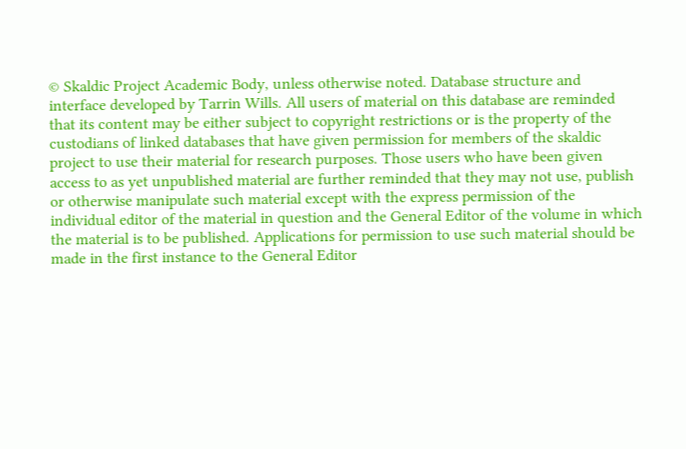© Skaldic Project Academic Body, unless otherwise noted. Database structure and interface developed by Tarrin Wills. All users of material on this database are reminded that its content may be either subject to copyright restrictions or is the property of the custodians of linked databases that have given permission for members of the skaldic project to use their material for research purposes. Those users who have been given access to as yet unpublished material are further reminded that they may not use, publish or otherwise manipulate such material except with the express permission of the individual editor of the material in question and the General Editor of the volume in which the material is to be published. Applications for permission to use such material should be made in the first instance to the General Editor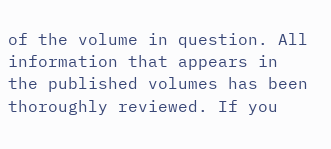of the volume in question. All information that appears in the published volumes has been thoroughly reviewed. If you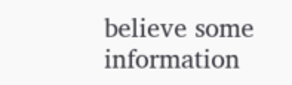believe some information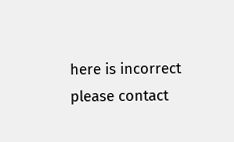here is incorrect please contact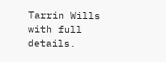Tarrin Wills with full details.